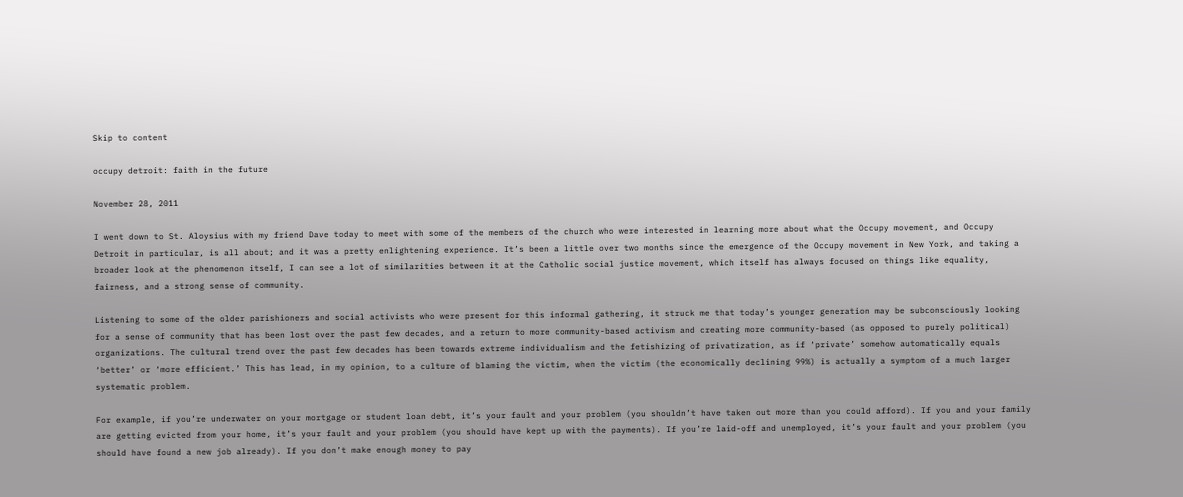Skip to content

occupy detroit: faith in the future

November 28, 2011

I went down to St. Aloysius with my friend Dave today to meet with some of the members of the church who were interested in learning more about what the Occupy movement, and Occupy Detroit in particular, is all about; and it was a pretty enlightening experience. It’s been a little over two months since the emergence of the Occupy movement in New York, and taking a broader look at the phenomenon itself, I can see a lot of similarities between it at the Catholic social justice movement, which itself has always focused on things like equality, fairness, and a strong sense of community.

Listening to some of the older parishioners and social activists who were present for this informal gathering, it struck me that today’s younger generation may be subconsciously looking for a sense of community that has been lost over the past few decades, and a return to more community-based activism and creating more community-based (as opposed to purely political) organizations. The cultural trend over the past few decades has been towards extreme individualism and the fetishizing of privatization, as if ‘private’ somehow automatically equals ‘better’ or ‘more efficient.’ This has lead, in my opinion, to a culture of blaming the victim, when the victim (the economically declining 99%) is actually a symptom of a much larger systematic problem.

For example, if you’re underwater on your mortgage or student loan debt, it’s your fault and your problem (you shouldn’t have taken out more than you could afford). If you and your family are getting evicted from your home, it’s your fault and your problem (you should have kept up with the payments). If you’re laid-off and unemployed, it’s your fault and your problem (you should have found a new job already). If you don’t make enough money to pay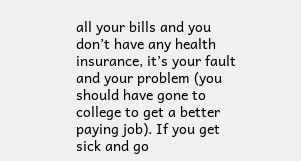all your bills and you don’t have any health insurance, it’s your fault and your problem (you should have gone to college to get a better paying job). If you get sick and go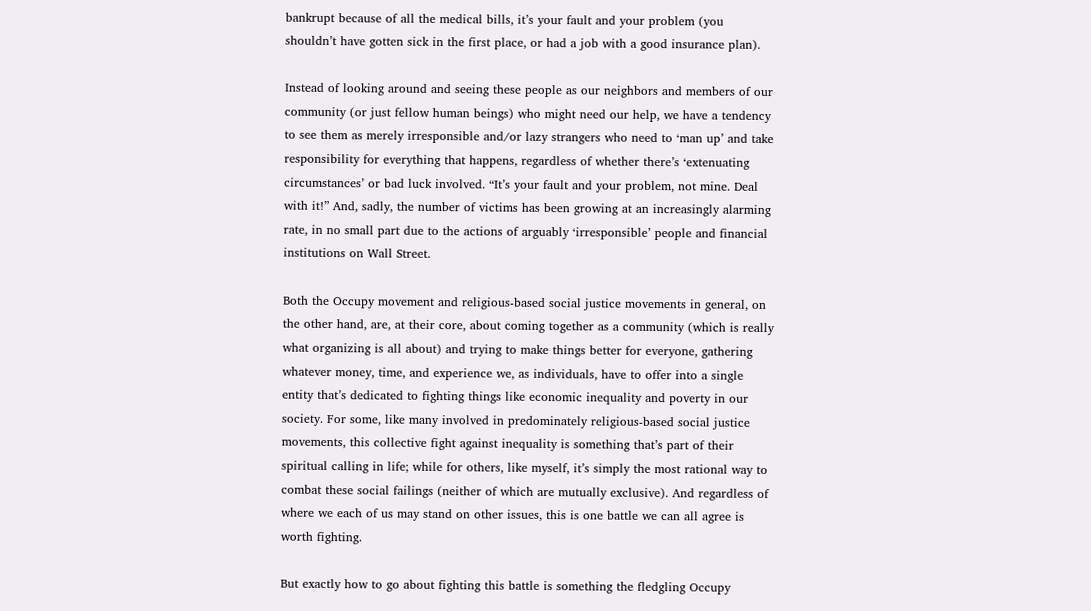bankrupt because of all the medical bills, it’s your fault and your problem (you shouldn’t have gotten sick in the first place, or had a job with a good insurance plan).

Instead of looking around and seeing these people as our neighbors and members of our community (or just fellow human beings) who might need our help, we have a tendency to see them as merely irresponsible and/or lazy strangers who need to ‘man up’ and take responsibility for everything that happens, regardless of whether there’s ‘extenuating circumstances’ or bad luck involved. “It’s your fault and your problem, not mine. Deal with it!” And, sadly, the number of victims has been growing at an increasingly alarming rate, in no small part due to the actions of arguably ‘irresponsible’ people and financial institutions on Wall Street.

Both the Occupy movement and religious-based social justice movements in general, on the other hand, are, at their core, about coming together as a community (which is really what organizing is all about) and trying to make things better for everyone, gathering whatever money, time, and experience we, as individuals, have to offer into a single entity that’s dedicated to fighting things like economic inequality and poverty in our society. For some, like many involved in predominately religious-based social justice movements, this collective fight against inequality is something that’s part of their spiritual calling in life; while for others, like myself, it’s simply the most rational way to combat these social failings (neither of which are mutually exclusive). And regardless of where we each of us may stand on other issues, this is one battle we can all agree is worth fighting.

But exactly how to go about fighting this battle is something the fledgling Occupy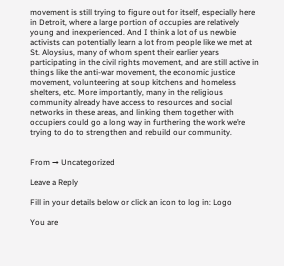movement is still trying to figure out for itself, especially here in Detroit, where a large portion of occupies are relatively young and inexperienced. And I think a lot of us newbie activists can potentially learn a lot from people like we met at St. Aloysius, many of whom spent their earlier years participating in the civil rights movement, and are still active in things like the anti-war movement, the economic justice movement, volunteering at soup kitchens and homeless shelters, etc. More importantly, many in the religious community already have access to resources and social networks in these areas, and linking them together with occupiers could go a long way in furthering the work we’re trying to do to strengthen and rebuild our community.


From → Uncategorized

Leave a Reply

Fill in your details below or click an icon to log in: Logo

You are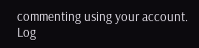commenting using your account. Log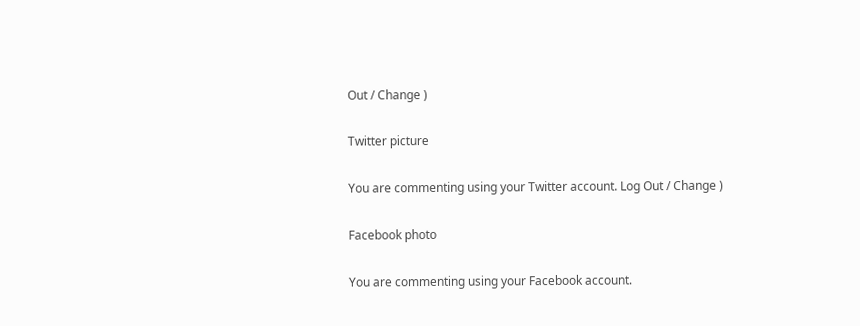Out / Change )

Twitter picture

You are commenting using your Twitter account. Log Out / Change )

Facebook photo

You are commenting using your Facebook account.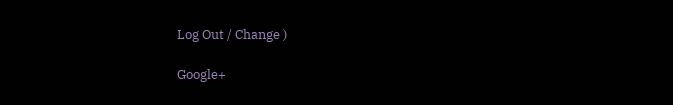Log Out / Change )

Google+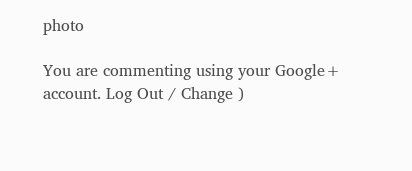photo

You are commenting using your Google+ account. Log Out / Change )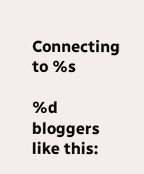Connecting to %s

%d bloggers like this: